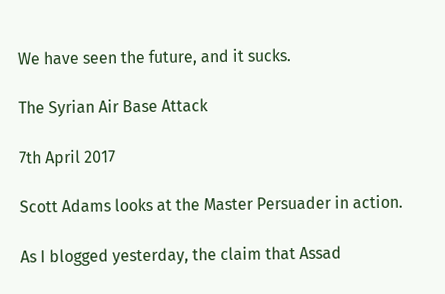We have seen the future, and it sucks.

The Syrian Air Base Attack

7th April 2017

Scott Adams looks at the Master Persuader in action.

As I blogged yesterday, the claim that Assad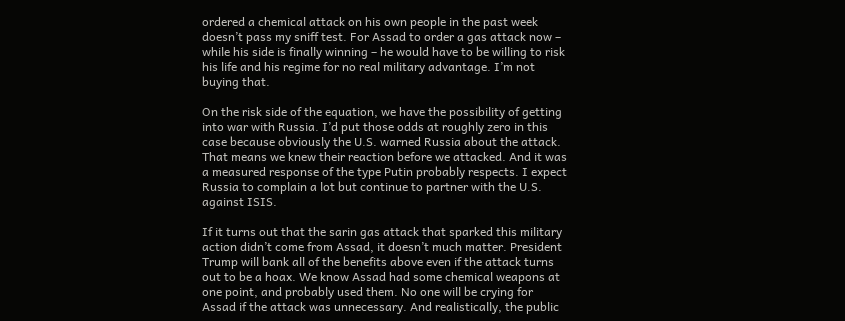ordered a chemical attack on his own people in the past week doesn’t pass my sniff test. For Assad to order a gas attack now – while his side is finally winning – he would have to be willing to risk his life and his regime for no real military advantage. I’m not buying that.

On the risk side of the equation, we have the possibility of getting into war with Russia. I’d put those odds at roughly zero in this case because obviously the U.S. warned Russia about the attack. That means we knew their reaction before we attacked. And it was a measured response of the type Putin probably respects. I expect Russia to complain a lot but continue to partner with the U.S. against ISIS.

If it turns out that the sarin gas attack that sparked this military action didn’t come from Assad, it doesn’t much matter. President Trump will bank all of the benefits above even if the attack turns out to be a hoax. We know Assad had some chemical weapons at one point, and probably used them. No one will be crying for Assad if the attack was unnecessary. And realistically, the public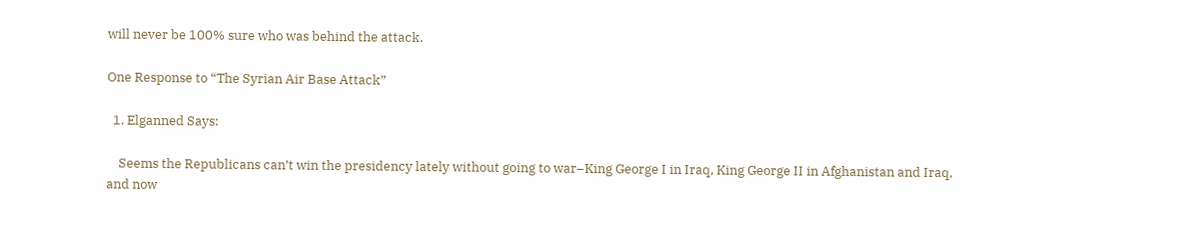will never be 100% sure who was behind the attack.

One Response to “The Syrian Air Base Attack”

  1. Elganned Says:

    Seems the Republicans can’t win the presidency lately without going to war–King George I in Iraq, King George II in Afghanistan and Iraq, and now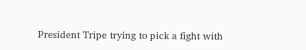President Tripe trying to pick a fight with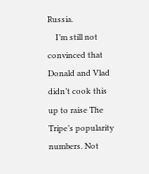Russia.
    I’m still not convinced that Donald and Vlad didn’t cook this up to raise The Tripe’s popularity numbers. Not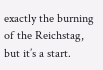exactly the burning of the Reichstag, but it’s a start.